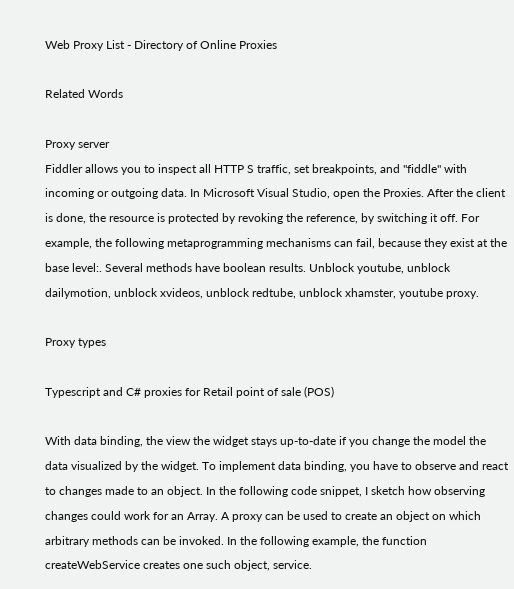Web Proxy List - Directory of Online Proxies

Related Words

Proxy server
Fiddler allows you to inspect all HTTP S traffic, set breakpoints, and "fiddle" with incoming or outgoing data. In Microsoft Visual Studio, open the Proxies. After the client is done, the resource is protected by revoking the reference, by switching it off. For example, the following metaprogramming mechanisms can fail, because they exist at the base level:. Several methods have boolean results. Unblock youtube, unblock dailymotion, unblock xvideos, unblock redtube, unblock xhamster, youtube proxy.

Proxy types

Typescript and C# proxies for Retail point of sale (POS)

With data binding, the view the widget stays up-to-date if you change the model the data visualized by the widget. To implement data binding, you have to observe and react to changes made to an object. In the following code snippet, I sketch how observing changes could work for an Array. A proxy can be used to create an object on which arbitrary methods can be invoked. In the following example, the function createWebService creates one such object, service.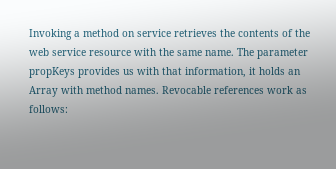Invoking a method on service retrieves the contents of the web service resource with the same name. The parameter propKeys provides us with that information, it holds an Array with method names. Revocable references work as follows: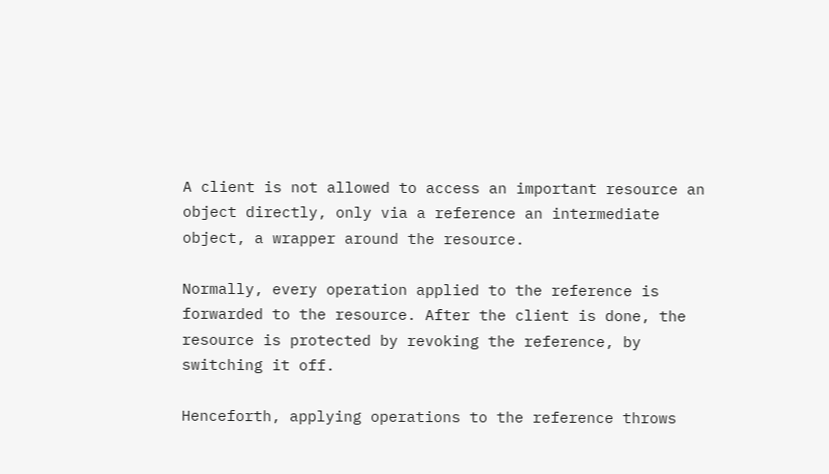A client is not allowed to access an important resource an object directly, only via a reference an intermediate object, a wrapper around the resource.

Normally, every operation applied to the reference is forwarded to the resource. After the client is done, the resource is protected by revoking the reference, by switching it off.

Henceforth, applying operations to the reference throws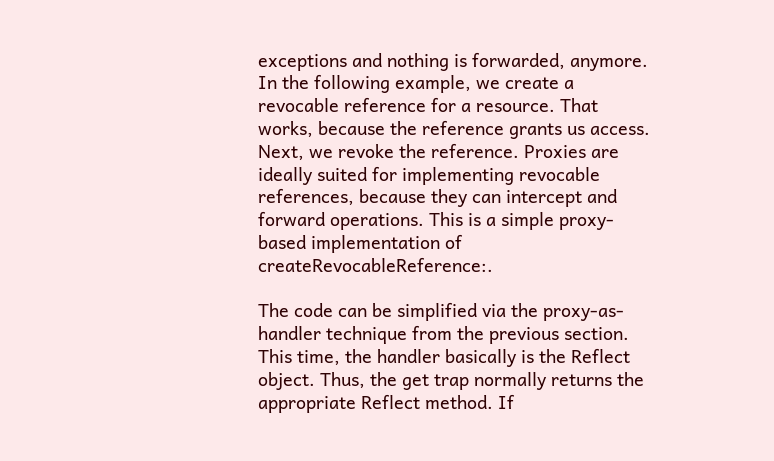exceptions and nothing is forwarded, anymore. In the following example, we create a revocable reference for a resource. That works, because the reference grants us access. Next, we revoke the reference. Proxies are ideally suited for implementing revocable references, because they can intercept and forward operations. This is a simple proxy-based implementation of createRevocableReference:.

The code can be simplified via the proxy-as-handler technique from the previous section. This time, the handler basically is the Reflect object. Thus, the get trap normally returns the appropriate Reflect method. If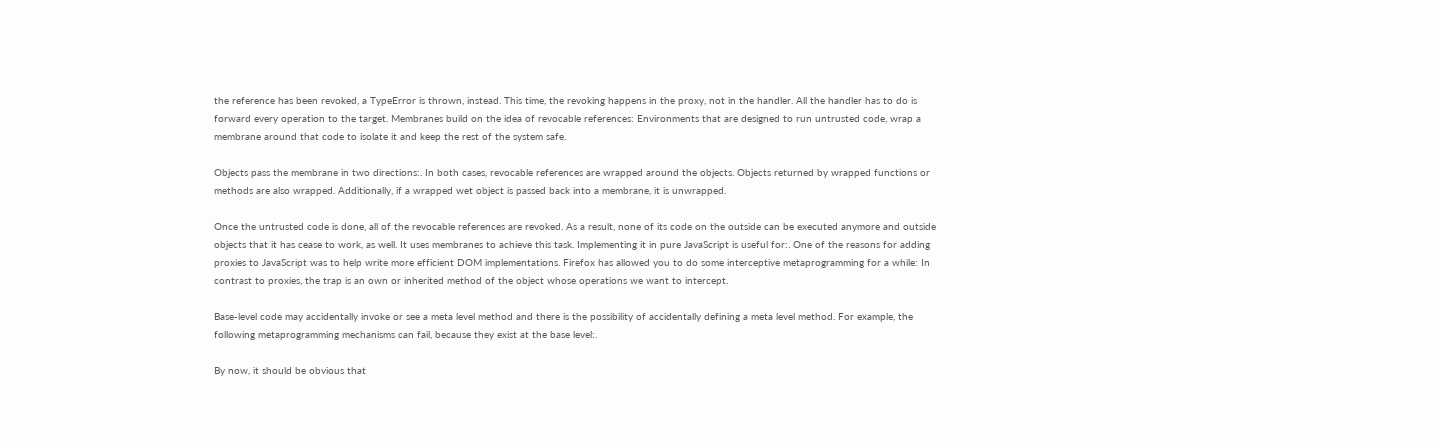the reference has been revoked, a TypeError is thrown, instead. This time, the revoking happens in the proxy, not in the handler. All the handler has to do is forward every operation to the target. Membranes build on the idea of revocable references: Environments that are designed to run untrusted code, wrap a membrane around that code to isolate it and keep the rest of the system safe.

Objects pass the membrane in two directions:. In both cases, revocable references are wrapped around the objects. Objects returned by wrapped functions or methods are also wrapped. Additionally, if a wrapped wet object is passed back into a membrane, it is unwrapped.

Once the untrusted code is done, all of the revocable references are revoked. As a result, none of its code on the outside can be executed anymore and outside objects that it has cease to work, as well. It uses membranes to achieve this task. Implementing it in pure JavaScript is useful for:. One of the reasons for adding proxies to JavaScript was to help write more efficient DOM implementations. Firefox has allowed you to do some interceptive metaprogramming for a while: In contrast to proxies, the trap is an own or inherited method of the object whose operations we want to intercept.

Base-level code may accidentally invoke or see a meta level method and there is the possibility of accidentally defining a meta level method. For example, the following metaprogramming mechanisms can fail, because they exist at the base level:.

By now, it should be obvious that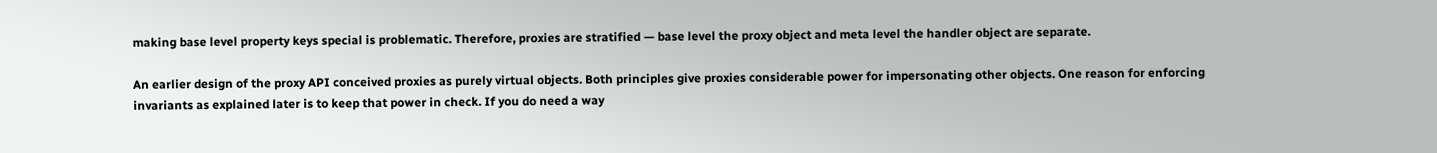making base level property keys special is problematic. Therefore, proxies are stratified — base level the proxy object and meta level the handler object are separate.

An earlier design of the proxy API conceived proxies as purely virtual objects. Both principles give proxies considerable power for impersonating other objects. One reason for enforcing invariants as explained later is to keep that power in check. If you do need a way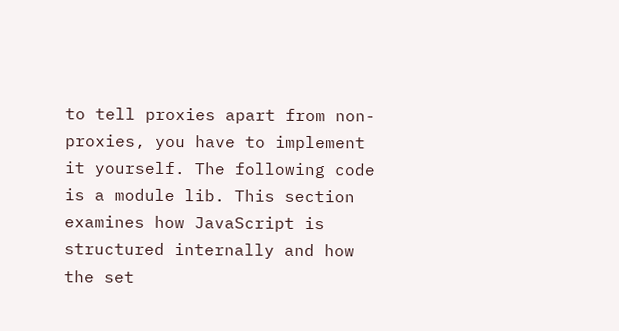to tell proxies apart from non-proxies, you have to implement it yourself. The following code is a module lib. This section examines how JavaScript is structured internally and how the set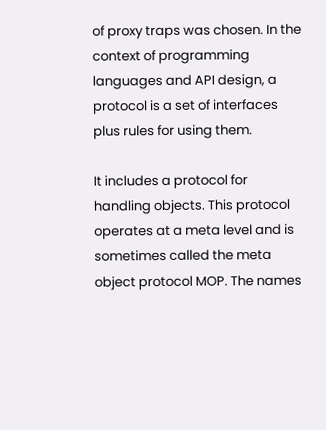of proxy traps was chosen. In the context of programming languages and API design, a protocol is a set of interfaces plus rules for using them.

It includes a protocol for handling objects. This protocol operates at a meta level and is sometimes called the meta object protocol MOP. The names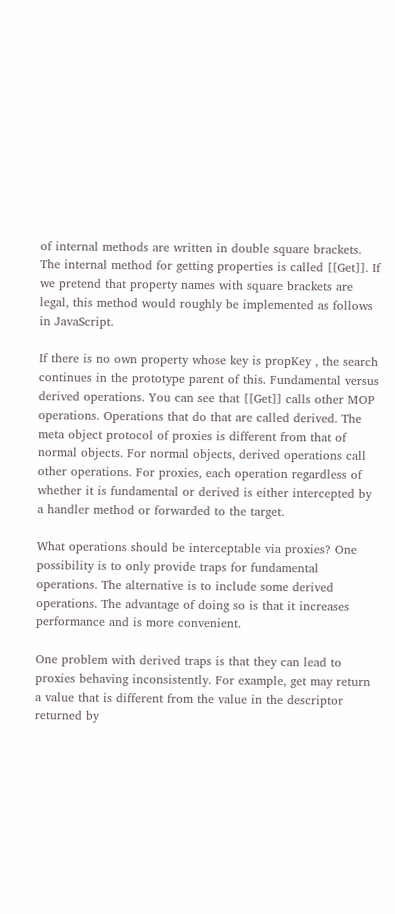of internal methods are written in double square brackets. The internal method for getting properties is called [[Get]]. If we pretend that property names with square brackets are legal, this method would roughly be implemented as follows in JavaScript.

If there is no own property whose key is propKey , the search continues in the prototype parent of this. Fundamental versus derived operations. You can see that [[Get]] calls other MOP operations. Operations that do that are called derived. The meta object protocol of proxies is different from that of normal objects. For normal objects, derived operations call other operations. For proxies, each operation regardless of whether it is fundamental or derived is either intercepted by a handler method or forwarded to the target.

What operations should be interceptable via proxies? One possibility is to only provide traps for fundamental operations. The alternative is to include some derived operations. The advantage of doing so is that it increases performance and is more convenient.

One problem with derived traps is that they can lead to proxies behaving inconsistently. For example, get may return a value that is different from the value in the descriptor returned by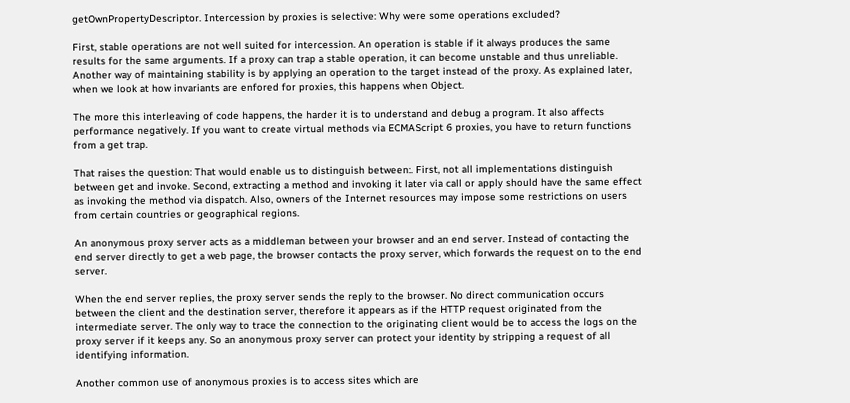getOwnPropertyDescriptor. Intercession by proxies is selective: Why were some operations excluded?

First, stable operations are not well suited for intercession. An operation is stable if it always produces the same results for the same arguments. If a proxy can trap a stable operation, it can become unstable and thus unreliable. Another way of maintaining stability is by applying an operation to the target instead of the proxy. As explained later, when we look at how invariants are enfored for proxies, this happens when Object.

The more this interleaving of code happens, the harder it is to understand and debug a program. It also affects performance negatively. If you want to create virtual methods via ECMAScript 6 proxies, you have to return functions from a get trap.

That raises the question: That would enable us to distinguish between:. First, not all implementations distinguish between get and invoke. Second, extracting a method and invoking it later via call or apply should have the same effect as invoking the method via dispatch. Also, owners of the Internet resources may impose some restrictions on users from certain countries or geographical regions.

An anonymous proxy server acts as a middleman between your browser and an end server. Instead of contacting the end server directly to get a web page, the browser contacts the proxy server, which forwards the request on to the end server.

When the end server replies, the proxy server sends the reply to the browser. No direct communication occurs between the client and the destination server, therefore it appears as if the HTTP request originated from the intermediate server. The only way to trace the connection to the originating client would be to access the logs on the proxy server if it keeps any. So an anonymous proxy server can protect your identity by stripping a request of all identifying information.

Another common use of anonymous proxies is to access sites which are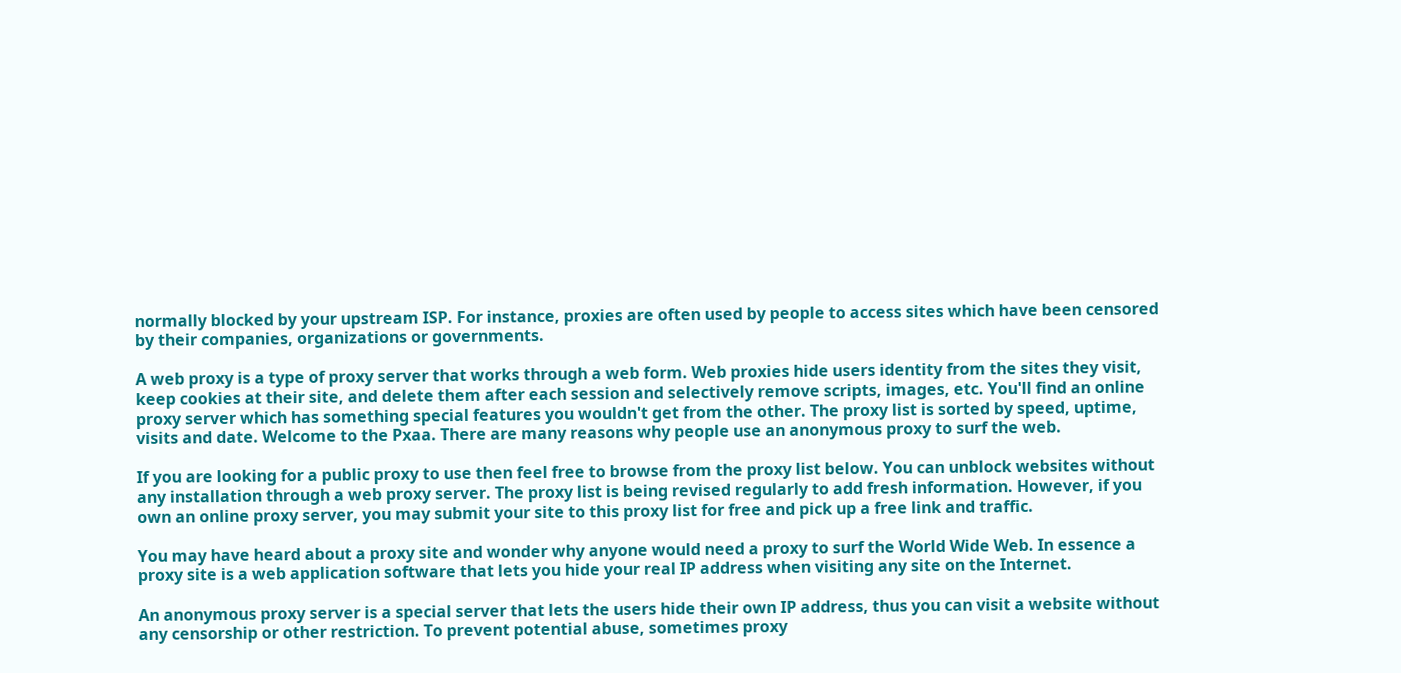normally blocked by your upstream ISP. For instance, proxies are often used by people to access sites which have been censored by their companies, organizations or governments.

A web proxy is a type of proxy server that works through a web form. Web proxies hide users identity from the sites they visit, keep cookies at their site, and delete them after each session and selectively remove scripts, images, etc. You'll find an online proxy server which has something special features you wouldn't get from the other. The proxy list is sorted by speed, uptime, visits and date. Welcome to the Pxaa. There are many reasons why people use an anonymous proxy to surf the web.

If you are looking for a public proxy to use then feel free to browse from the proxy list below. You can unblock websites without any installation through a web proxy server. The proxy list is being revised regularly to add fresh information. However, if you own an online proxy server, you may submit your site to this proxy list for free and pick up a free link and traffic.

You may have heard about a proxy site and wonder why anyone would need a proxy to surf the World Wide Web. In essence a proxy site is a web application software that lets you hide your real IP address when visiting any site on the Internet.

An anonymous proxy server is a special server that lets the users hide their own IP address, thus you can visit a website without any censorship or other restriction. To prevent potential abuse, sometimes proxy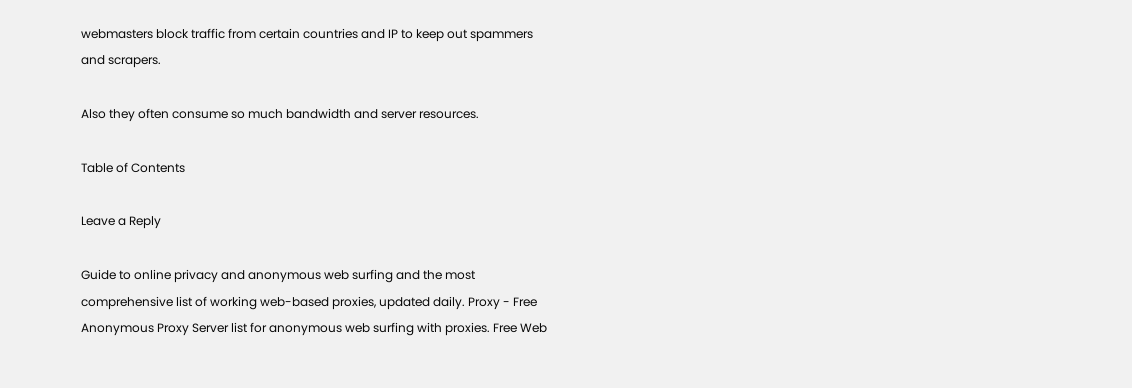webmasters block traffic from certain countries and IP to keep out spammers and scrapers.

Also they often consume so much bandwidth and server resources.

Table of Contents

Leave a Reply

Guide to online privacy and anonymous web surfing and the most comprehensive list of working web-based proxies, updated daily. Proxy - Free Anonymous Proxy Server list for anonymous web surfing with proxies. Free Web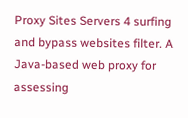Proxy Sites Servers 4 surfing and bypass websites filter. A Java-based web proxy for assessing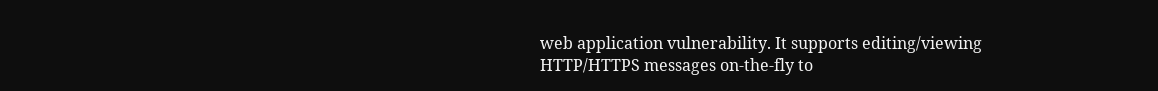web application vulnerability. It supports editing/viewing HTTP/HTTPS messages on-the-fly to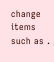change items such as .